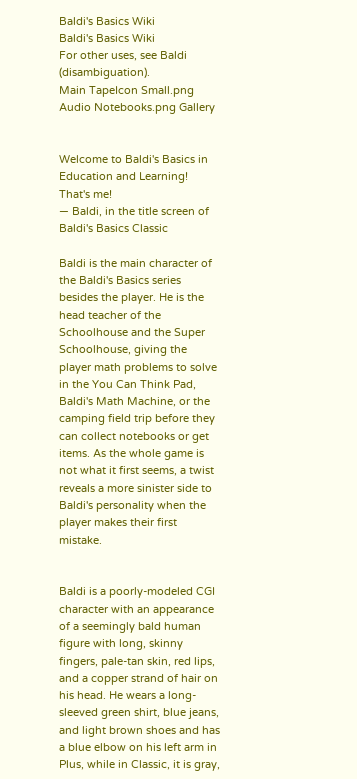Baldi's Basics Wiki
Baldi's Basics Wiki
For other uses, see Baldi (disambiguation).
Main TapeIcon Small.png Audio Notebooks.png Gallery


Welcome to Baldi's Basics in Education and Learning! That's me!
— Baldi, in the title screen of Baldi's Basics Classic

Baldi is the main character of the Baldi's Basics series besides the player. He is the head teacher of the Schoolhouse and the Super Schoolhouse, giving the player math problems to solve in the You Can Think Pad, Baldi's Math Machine, or the camping field trip before they can collect notebooks or get items. As the whole game is not what it first seems, a twist reveals a more sinister side to Baldi's personality when the player makes their first mistake.


Baldi is a poorly-modeled CGI character with an appearance of a seemingly bald human figure with long, skinny fingers, pale-tan skin, red lips, and a copper strand of hair on his head. He wears a long-sleeved green shirt, blue jeans, and light brown shoes and has a blue elbow on his left arm in Plus, while in Classic, it is gray,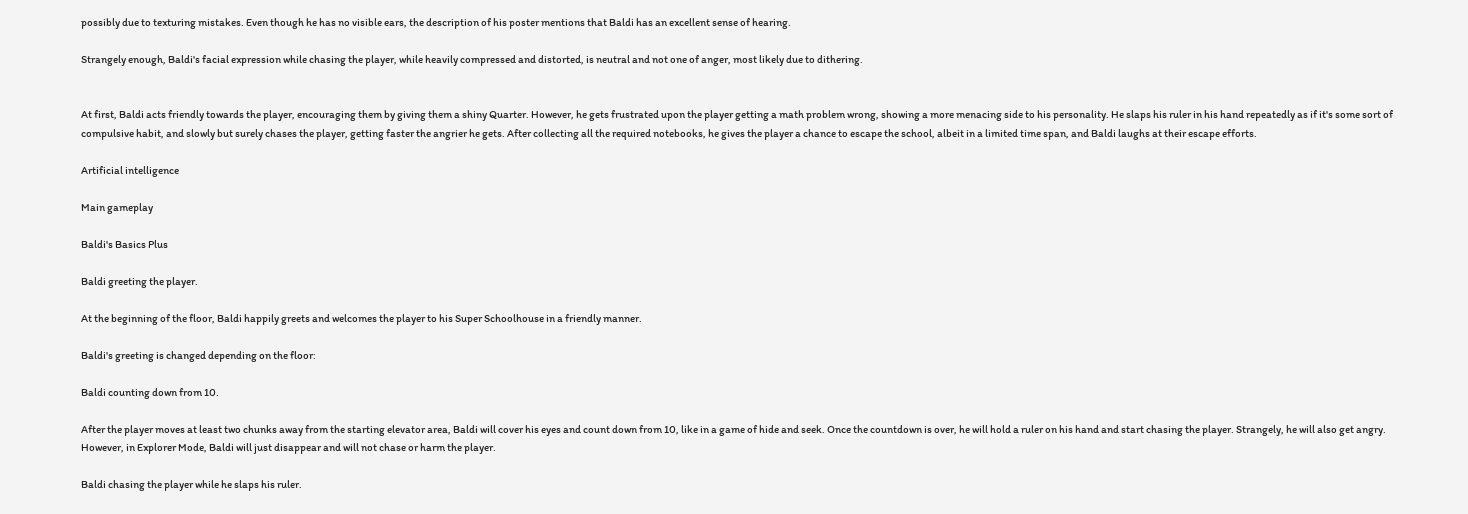possibly due to texturing mistakes. Even though he has no visible ears, the description of his poster mentions that Baldi has an excellent sense of hearing.

Strangely enough, Baldi's facial expression while chasing the player, while heavily compressed and distorted, is neutral and not one of anger, most likely due to dithering.


At first, Baldi acts friendly towards the player, encouraging them by giving them a shiny Quarter. However, he gets frustrated upon the player getting a math problem wrong, showing a more menacing side to his personality. He slaps his ruler in his hand repeatedly as if it's some sort of compulsive habit, and slowly but surely chases the player, getting faster the angrier he gets. After collecting all the required notebooks, he gives the player a chance to escape the school, albeit in a limited time span, and Baldi laughs at their escape efforts.

Artificial intelligence

Main gameplay

Baldi's Basics Plus

Baldi greeting the player.

At the beginning of the floor, Baldi happily greets and welcomes the player to his Super Schoolhouse in a friendly manner.

Baldi's greeting is changed depending on the floor:

Baldi counting down from 10.

After the player moves at least two chunks away from the starting elevator area, Baldi will cover his eyes and count down from 10, like in a game of hide and seek. Once the countdown is over, he will hold a ruler on his hand and start chasing the player. Strangely, he will also get angry. However, in Explorer Mode, Baldi will just disappear and will not chase or harm the player.

Baldi chasing the player while he slaps his ruler.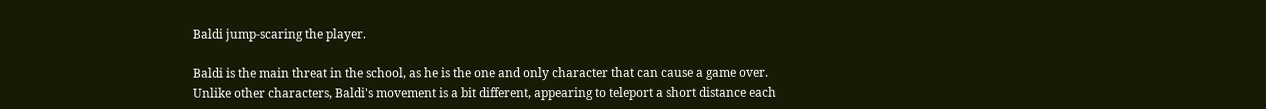Baldi jump-scaring the player.

Baldi is the main threat in the school, as he is the one and only character that can cause a game over. Unlike other characters, Baldi's movement is a bit different, appearing to teleport a short distance each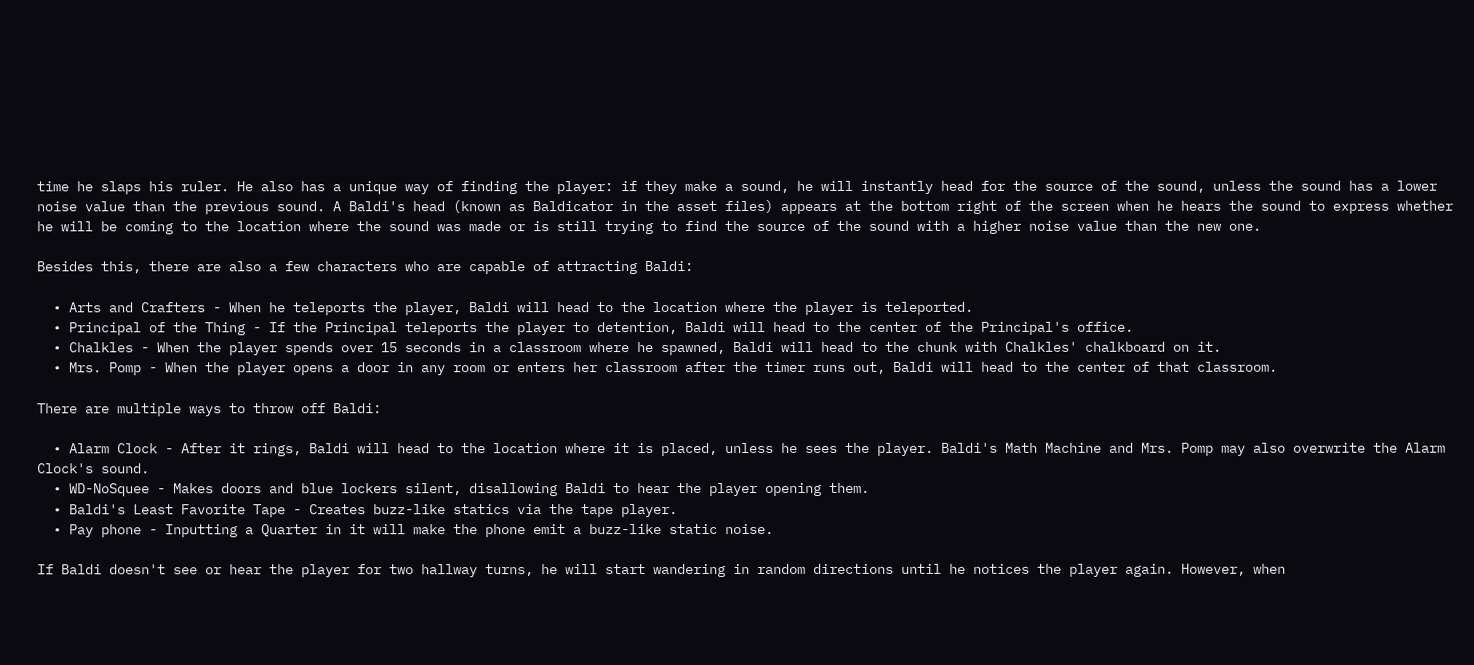time he slaps his ruler. He also has a unique way of finding the player: if they make a sound, he will instantly head for the source of the sound, unless the sound has a lower noise value than the previous sound. A Baldi's head (known as Baldicator in the asset files) appears at the bottom right of the screen when he hears the sound to express whether he will be coming to the location where the sound was made or is still trying to find the source of the sound with a higher noise value than the new one.

Besides this, there are also a few characters who are capable of attracting Baldi:

  • Arts and Crafters - When he teleports the player, Baldi will head to the location where the player is teleported.
  • Principal of the Thing - If the Principal teleports the player to detention, Baldi will head to the center of the Principal's office.
  • Chalkles - When the player spends over 15 seconds in a classroom where he spawned, Baldi will head to the chunk with Chalkles' chalkboard on it.
  • Mrs. Pomp - When the player opens a door in any room or enters her classroom after the timer runs out, Baldi will head to the center of that classroom.

There are multiple ways to throw off Baldi:

  • Alarm Clock - After it rings, Baldi will head to the location where it is placed, unless he sees the player. Baldi's Math Machine and Mrs. Pomp may also overwrite the Alarm Clock's sound.
  • WD-NoSquee - Makes doors and blue lockers silent, disallowing Baldi to hear the player opening them.
  • Baldi's Least Favorite Tape - Creates buzz-like statics via the tape player.
  • Pay phone - Inputting a Quarter in it will make the phone emit a buzz-like static noise.

If Baldi doesn't see or hear the player for two hallway turns, he will start wandering in random directions until he notices the player again. However, when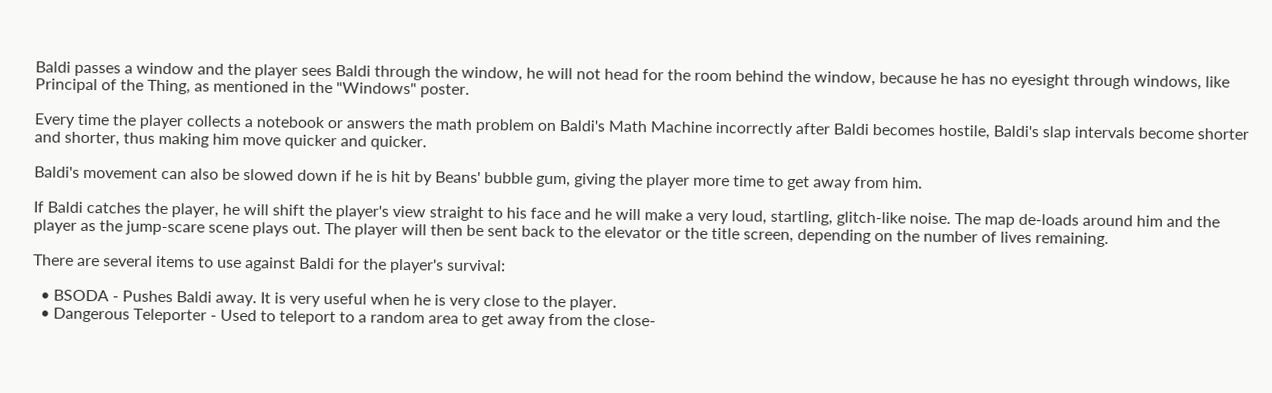Baldi passes a window and the player sees Baldi through the window, he will not head for the room behind the window, because he has no eyesight through windows, like Principal of the Thing, as mentioned in the "Windows" poster.

Every time the player collects a notebook or answers the math problem on Baldi's Math Machine incorrectly after Baldi becomes hostile, Baldi's slap intervals become shorter and shorter, thus making him move quicker and quicker.

Baldi's movement can also be slowed down if he is hit by Beans' bubble gum, giving the player more time to get away from him.

If Baldi catches the player, he will shift the player's view straight to his face and he will make a very loud, startling, glitch-like noise. The map de-loads around him and the player as the jump-scare scene plays out. The player will then be sent back to the elevator or the title screen, depending on the number of lives remaining.

There are several items to use against Baldi for the player's survival:

  • BSODA - Pushes Baldi away. It is very useful when he is very close to the player.
  • Dangerous Teleporter - Used to teleport to a random area to get away from the close-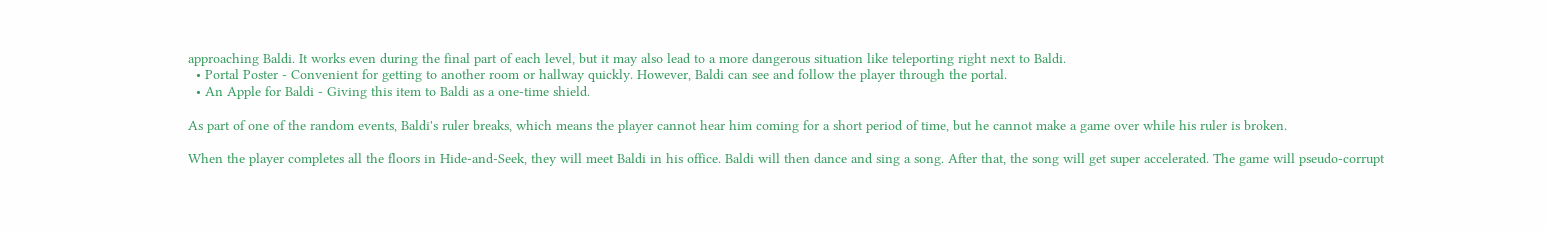approaching Baldi. It works even during the final part of each level, but it may also lead to a more dangerous situation like teleporting right next to Baldi.
  • Portal Poster - Convenient for getting to another room or hallway quickly. However, Baldi can see and follow the player through the portal.
  • An Apple for Baldi - Giving this item to Baldi as a one-time shield.

As part of one of the random events, Baldi's ruler breaks, which means the player cannot hear him coming for a short period of time, but he cannot make a game over while his ruler is broken.

When the player completes all the floors in Hide-and-Seek, they will meet Baldi in his office. Baldi will then dance and sing a song. After that, the song will get super accelerated. The game will pseudo-corrupt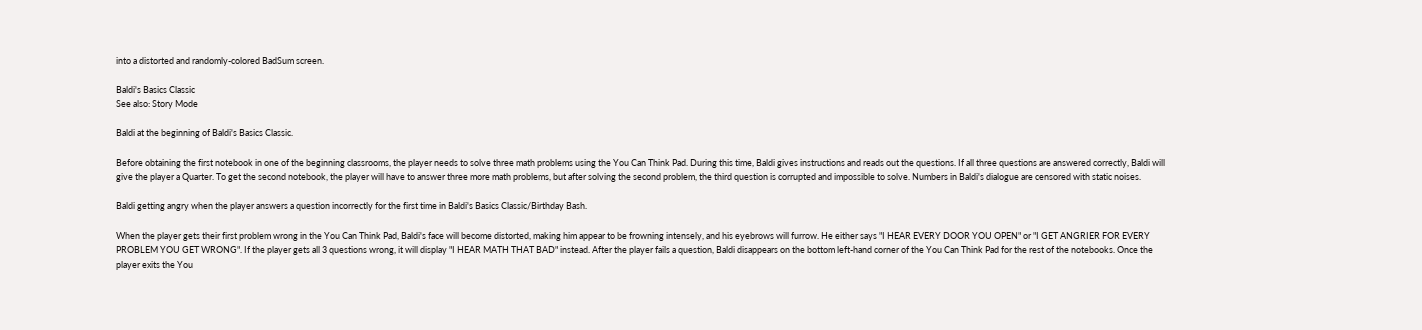into a distorted and randomly-colored BadSum screen.

Baldi's Basics Classic
See also: Story Mode

Baldi at the beginning of Baldi's Basics Classic.

Before obtaining the first notebook in one of the beginning classrooms, the player needs to solve three math problems using the You Can Think Pad. During this time, Baldi gives instructions and reads out the questions. If all three questions are answered correctly, Baldi will give the player a Quarter. To get the second notebook, the player will have to answer three more math problems, but after solving the second problem, the third question is corrupted and impossible to solve. Numbers in Baldi's dialogue are censored with static noises.

Baldi getting angry when the player answers a question incorrectly for the first time in Baldi's Basics Classic/Birthday Bash.

When the player gets their first problem wrong in the You Can Think Pad, Baldi's face will become distorted, making him appear to be frowning intensely, and his eyebrows will furrow. He either says "I HEAR EVERY DOOR YOU OPEN" or "I GET ANGRIER FOR EVERY PROBLEM YOU GET WRONG". If the player gets all 3 questions wrong, it will display "I HEAR MATH THAT BAD" instead. After the player fails a question, Baldi disappears on the bottom left-hand corner of the You Can Think Pad for the rest of the notebooks. Once the player exits the You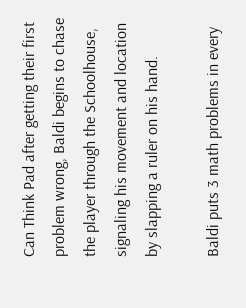Can Think Pad after getting their first problem wrong, Baldi begins to chase the player through the Schoolhouse, signaling his movement and location by slapping a ruler on his hand.

Baldi puts 3 math problems in every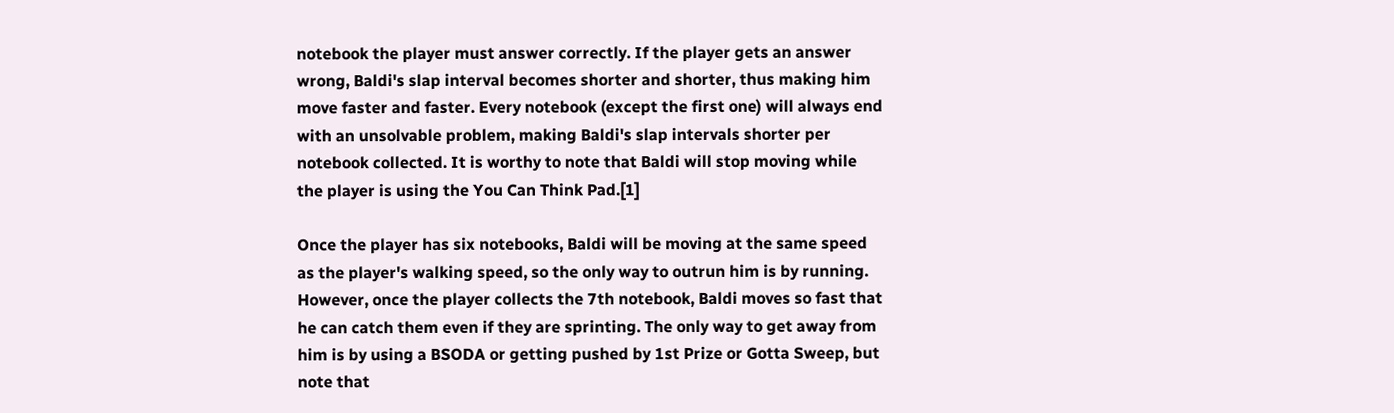notebook the player must answer correctly. If the player gets an answer wrong, Baldi's slap interval becomes shorter and shorter, thus making him move faster and faster. Every notebook (except the first one) will always end with an unsolvable problem, making Baldi's slap intervals shorter per notebook collected. It is worthy to note that Baldi will stop moving while the player is using the You Can Think Pad.[1]

Once the player has six notebooks, Baldi will be moving at the same speed as the player's walking speed, so the only way to outrun him is by running. However, once the player collects the 7th notebook, Baldi moves so fast that he can catch them even if they are sprinting. The only way to get away from him is by using a BSODA or getting pushed by 1st Prize or Gotta Sweep, but note that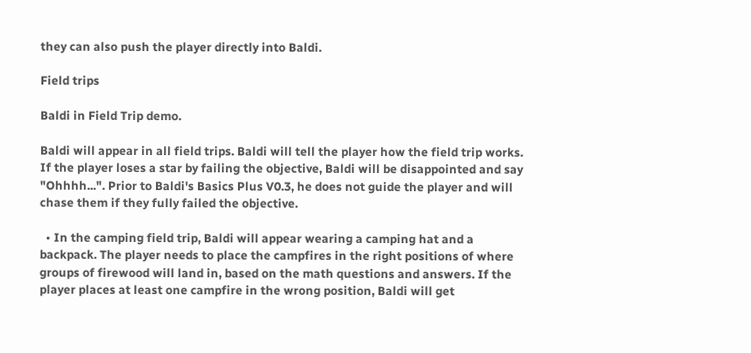they can also push the player directly into Baldi.

Field trips

Baldi in Field Trip demo.

Baldi will appear in all field trips. Baldi will tell the player how the field trip works. If the player loses a star by failing the objective, Baldi will be disappointed and say "Ohhhh...". Prior to Baldi's Basics Plus V0.3, he does not guide the player and will chase them if they fully failed the objective.

  • In the camping field trip, Baldi will appear wearing a camping hat and a backpack. The player needs to place the campfires in the right positions of where groups of firewood will land in, based on the math questions and answers. If the player places at least one campfire in the wrong position, Baldi will get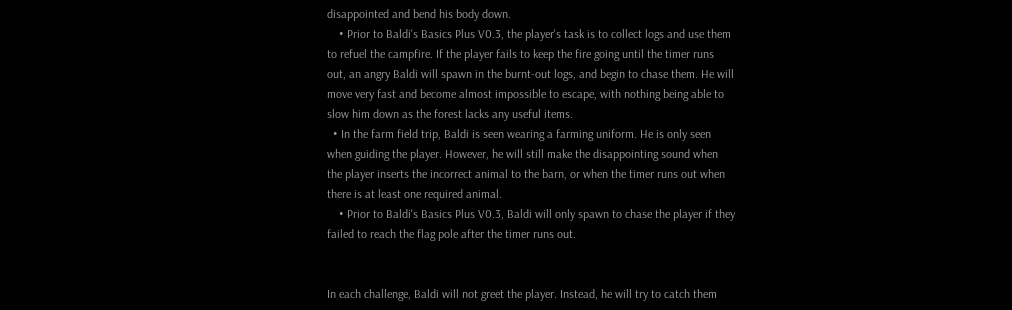disappointed and bend his body down.
    • Prior to Baldi's Basics Plus V0.3, the player's task is to collect logs and use them to refuel the campfire. If the player fails to keep the fire going until the timer runs out, an angry Baldi will spawn in the burnt-out logs, and begin to chase them. He will move very fast and become almost impossible to escape, with nothing being able to slow him down as the forest lacks any useful items.
  • In the farm field trip, Baldi is seen wearing a farming uniform. He is only seen when guiding the player. However, he will still make the disappointing sound when the player inserts the incorrect animal to the barn, or when the timer runs out when there is at least one required animal.
    • Prior to Baldi's Basics Plus V0.3, Baldi will only spawn to chase the player if they failed to reach the flag pole after the timer runs out.


In each challenge, Baldi will not greet the player. Instead, he will try to catch them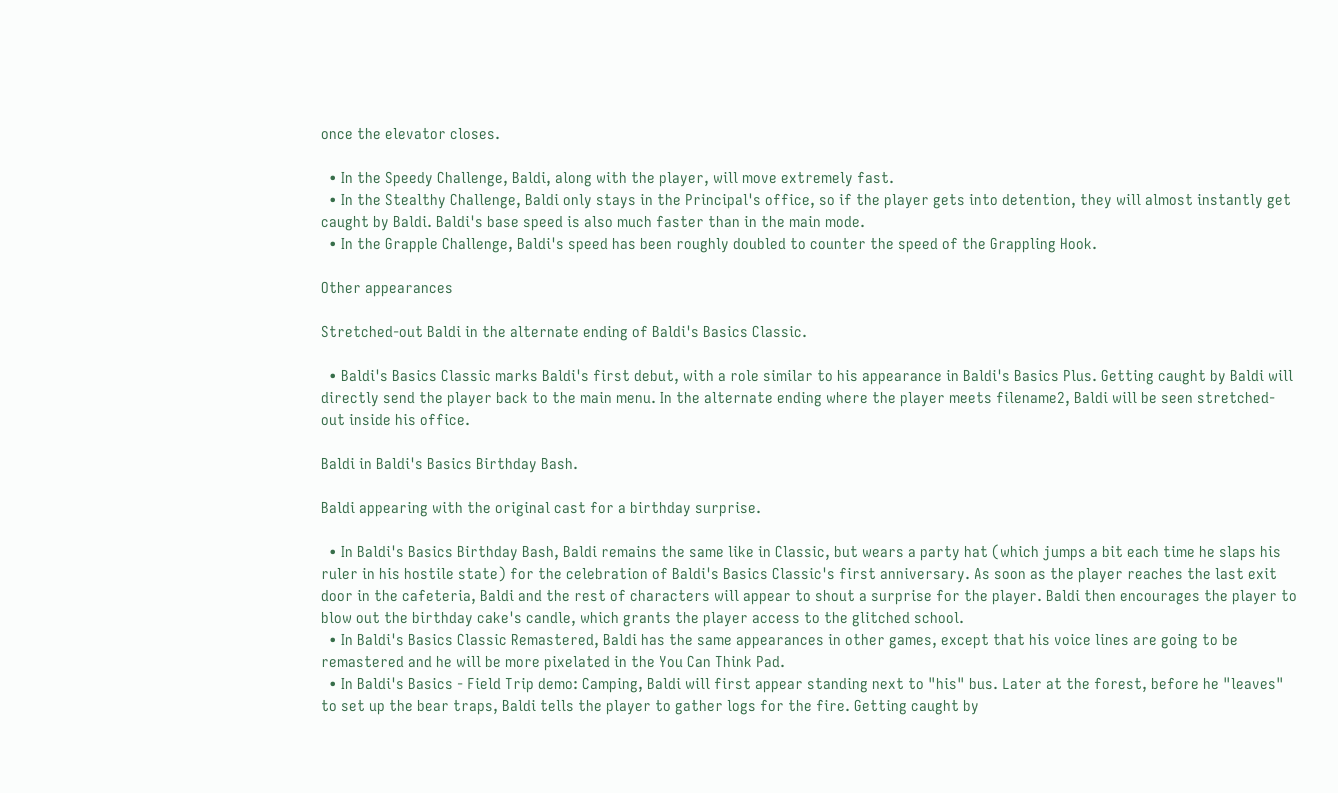once the elevator closes.

  • In the Speedy Challenge, Baldi, along with the player, will move extremely fast.
  • In the Stealthy Challenge, Baldi only stays in the Principal's office, so if the player gets into detention, they will almost instantly get caught by Baldi. Baldi's base speed is also much faster than in the main mode.
  • In the Grapple Challenge, Baldi's speed has been roughly doubled to counter the speed of the Grappling Hook.

Other appearances

Stretched-out Baldi in the alternate ending of Baldi's Basics Classic.

  • Baldi's Basics Classic marks Baldi's first debut, with a role similar to his appearance in Baldi's Basics Plus. Getting caught by Baldi will directly send the player back to the main menu. In the alternate ending where the player meets filename2, Baldi will be seen stretched-out inside his office.

Baldi in Baldi's Basics Birthday Bash.

Baldi appearing with the original cast for a birthday surprise.

  • In Baldi's Basics Birthday Bash, Baldi remains the same like in Classic, but wears a party hat (which jumps a bit each time he slaps his ruler in his hostile state) for the celebration of Baldi's Basics Classic's first anniversary. As soon as the player reaches the last exit door in the cafeteria, Baldi and the rest of characters will appear to shout a surprise for the player. Baldi then encourages the player to blow out the birthday cake's candle, which grants the player access to the glitched school.
  • In Baldi's Basics Classic Remastered, Baldi has the same appearances in other games, except that his voice lines are going to be remastered and he will be more pixelated in the You Can Think Pad.
  • In Baldi's Basics - Field Trip demo: Camping, Baldi will first appear standing next to "his" bus. Later at the forest, before he "leaves" to set up the bear traps, Baldi tells the player to gather logs for the fire. Getting caught by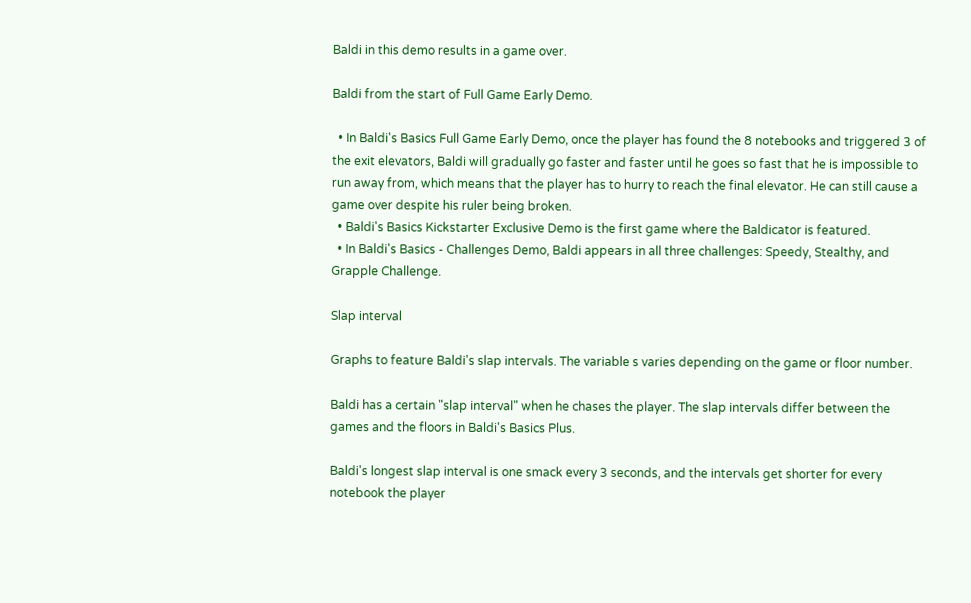Baldi in this demo results in a game over.

Baldi from the start of Full Game Early Demo.

  • In Baldi's Basics Full Game Early Demo, once the player has found the 8 notebooks and triggered 3 of the exit elevators, Baldi will gradually go faster and faster until he goes so fast that he is impossible to run away from, which means that the player has to hurry to reach the final elevator. He can still cause a game over despite his ruler being broken.
  • Baldi's Basics Kickstarter Exclusive Demo is the first game where the Baldicator is featured.
  • In Baldi's Basics - Challenges Demo, Baldi appears in all three challenges: Speedy, Stealthy, and Grapple Challenge.

Slap interval

Graphs to feature Baldi's slap intervals. The variable s varies depending on the game or floor number.

Baldi has a certain "slap interval" when he chases the player. The slap intervals differ between the games and the floors in Baldi's Basics Plus.

Baldi's longest slap interval is one smack every 3 seconds, and the intervals get shorter for every notebook the player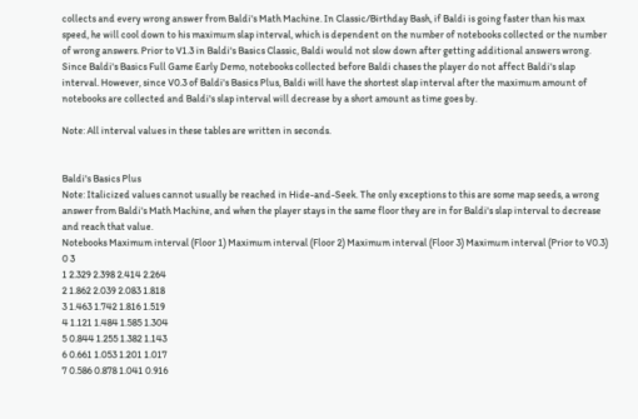collects and every wrong answer from Baldi's Math Machine. In Classic/Birthday Bash, if Baldi is going faster than his max speed, he will cool down to his maximum slap interval, which is dependent on the number of notebooks collected or the number of wrong answers. Prior to V1.3 in Baldi's Basics Classic, Baldi would not slow down after getting additional answers wrong. Since Baldi's Basics Full Game Early Demo, notebooks collected before Baldi chases the player do not affect Baldi's slap interval. However, since V0.3 of Baldi's Basics Plus, Baldi will have the shortest slap interval after the maximum amount of notebooks are collected and Baldi's slap interval will decrease by a short amount as time goes by.

Note: All interval values in these tables are written in seconds.


Baldi's Basics Plus
Note: Italicized values cannot usually be reached in Hide-and-Seek. The only exceptions to this are some map seeds, a wrong answer from Baldi's Math Machine, and when the player stays in the same floor they are in for Baldi's slap interval to decrease and reach that value.
Notebooks Maximum interval (Floor 1) Maximum interval (Floor 2) Maximum interval (Floor 3) Maximum interval (Prior to V0.3)
0 3
1 2.329 2.398 2.414 2.264
2 1.862 2.039 2.083 1.818
3 1.463 1.742 1.816 1.519
4 1.121 1.484 1.585 1.304
5 0.844 1.255 1.382 1.143
6 0.661 1.053 1.201 1.017
7 0.586 0.878 1.041 0.916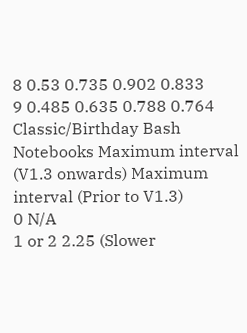8 0.53 0.735 0.902 0.833
9 0.485 0.635 0.788 0.764
Classic/Birthday Bash
Notebooks Maximum interval (V1.3 onwards) Maximum interval (Prior to V1.3)
0 N/A
1 or 2 2.25 (Slower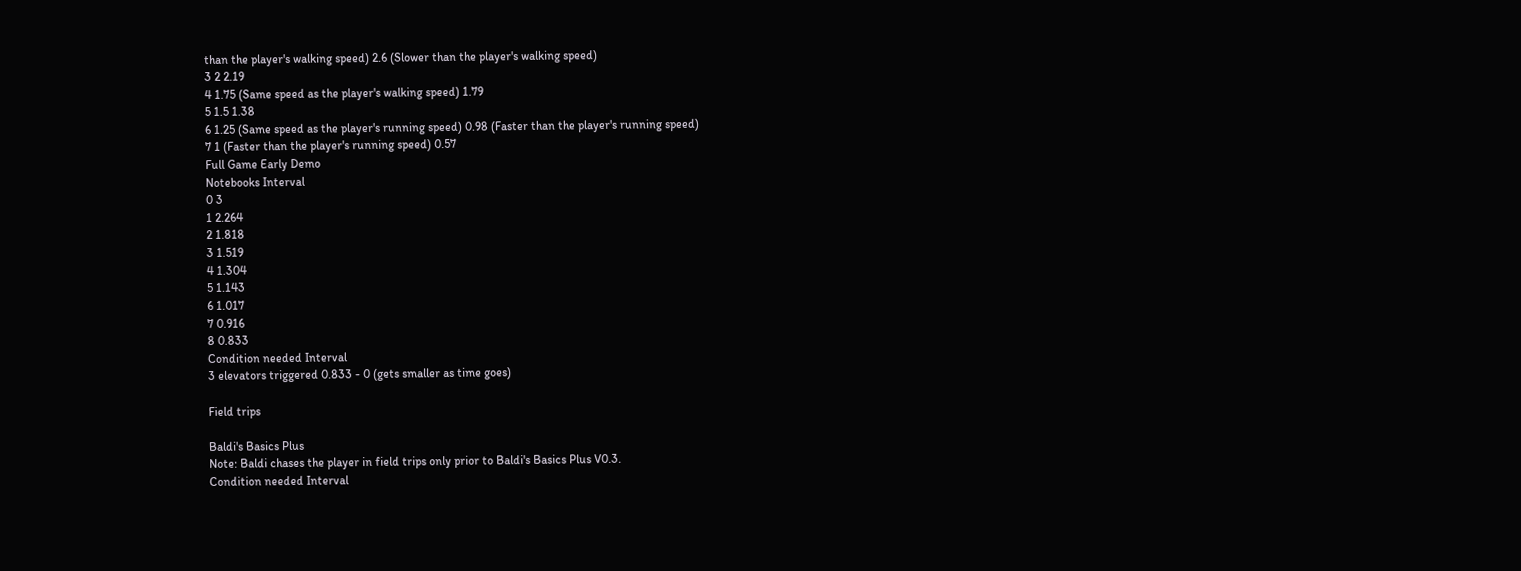than the player's walking speed) 2.6 (Slower than the player's walking speed)
3 2 2.19
4 1.75 (Same speed as the player's walking speed) 1.79
5 1.5 1.38
6 1.25 (Same speed as the player's running speed) 0.98 (Faster than the player's running speed)
7 1 (Faster than the player's running speed) 0.57
Full Game Early Demo
Notebooks Interval
0 3
1 2.264
2 1.818
3 1.519
4 1.304
5 1.143
6 1.017
7 0.916
8 0.833
Condition needed Interval
3 elevators triggered 0.833 - 0 (gets smaller as time goes)

Field trips

Baldi's Basics Plus
Note: Baldi chases the player in field trips only prior to Baldi's Basics Plus V0.3.
Condition needed Interval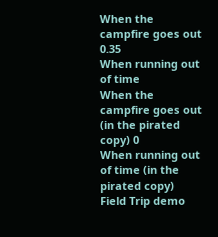When the campfire goes out 0.35
When running out of time
When the campfire goes out (in the pirated copy) 0
When running out of time (in the pirated copy)
Field Trip demo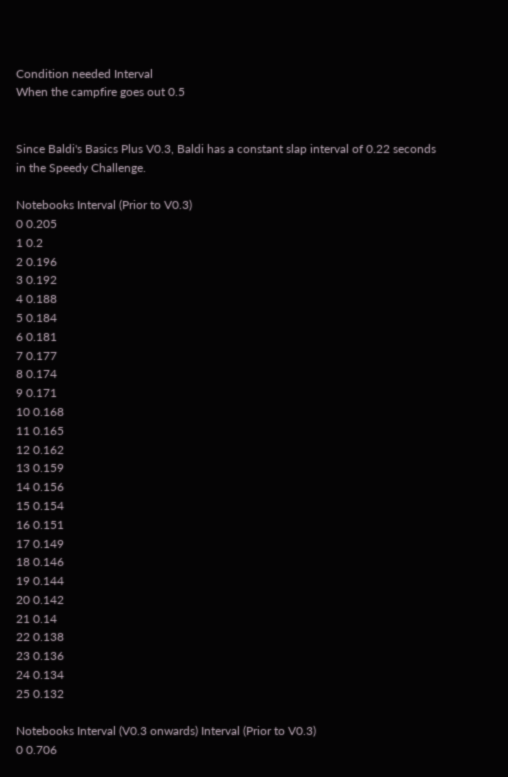Condition needed Interval
When the campfire goes out 0.5


Since Baldi's Basics Plus V0.3, Baldi has a constant slap interval of 0.22 seconds in the Speedy Challenge.

Notebooks Interval (Prior to V0.3)
0 0.205
1 0.2
2 0.196
3 0.192
4 0.188
5 0.184
6 0.181
7 0.177
8 0.174
9 0.171
10 0.168
11 0.165
12 0.162
13 0.159
14 0.156
15 0.154
16 0.151
17 0.149
18 0.146
19 0.144
20 0.142
21 0.14
22 0.138
23 0.136
24 0.134
25 0.132

Notebooks Interval (V0.3 onwards) Interval (Prior to V0.3)
0 0.706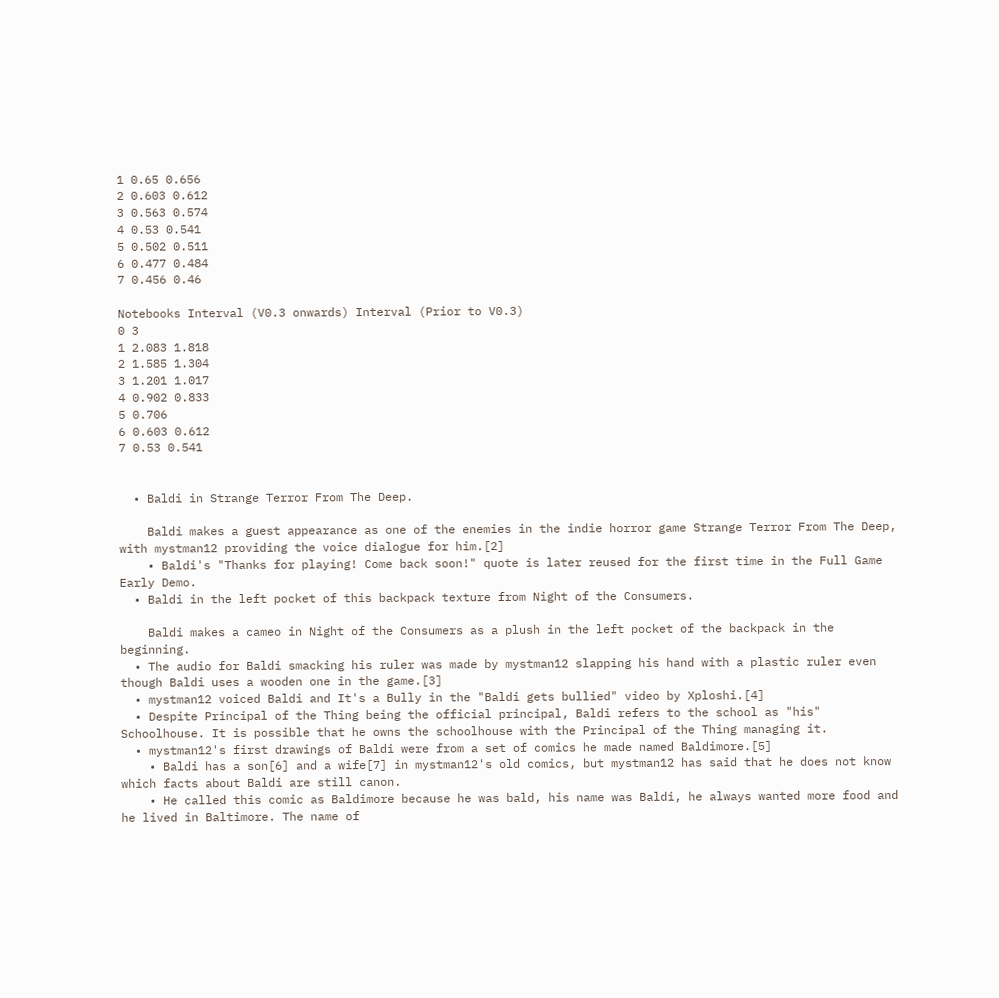1 0.65 0.656
2 0.603 0.612
3 0.563 0.574
4 0.53 0.541
5 0.502 0.511
6 0.477 0.484
7 0.456 0.46

Notebooks Interval (V0.3 onwards) Interval (Prior to V0.3)
0 3
1 2.083 1.818
2 1.585 1.304
3 1.201 1.017
4 0.902 0.833
5 0.706
6 0.603 0.612
7 0.53 0.541


  • Baldi in Strange Terror From The Deep.

    Baldi makes a guest appearance as one of the enemies in the indie horror game Strange Terror From The Deep, with mystman12 providing the voice dialogue for him.[2]
    • Baldi's "Thanks for playing! Come back soon!" quote is later reused for the first time in the Full Game Early Demo.
  • Baldi in the left pocket of this backpack texture from Night of the Consumers.

    Baldi makes a cameo in Night of the Consumers as a plush in the left pocket of the backpack in the beginning.
  • The audio for Baldi smacking his ruler was made by mystman12 slapping his hand with a plastic ruler even though Baldi uses a wooden one in the game.[3]
  • mystman12 voiced Baldi and It's a Bully in the "Baldi gets bullied" video by Xploshi.[4]
  • Despite Principal of the Thing being the official principal, Baldi refers to the school as "his" Schoolhouse. It is possible that he owns the schoolhouse with the Principal of the Thing managing it.
  • mystman12's first drawings of Baldi were from a set of comics he made named Baldimore.[5]
    • Baldi has a son[6] and a wife[7] in mystman12's old comics, but mystman12 has said that he does not know which facts about Baldi are still canon.
    • He called this comic as Baldimore because he was bald, his name was Baldi, he always wanted more food and he lived in Baltimore. The name of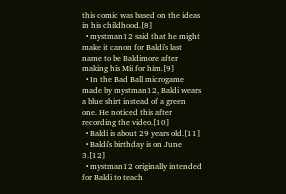this comic was based on the ideas in his childhood.[8]
  • mystman12 said that he might make it canon for Baldi's last name to be Baldimore after making his Mii for him.[9]
  • In the Bad Ball microgame made by mystman12, Baldi wears a blue shirt instead of a green one. He noticed this after recording the video.[10]
  • Baldi is about 29 years old.[11]
  • Baldi's birthday is on June 3.[12]
  • mystman12 originally intended for Baldi to teach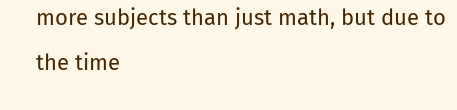more subjects than just math, but due to the time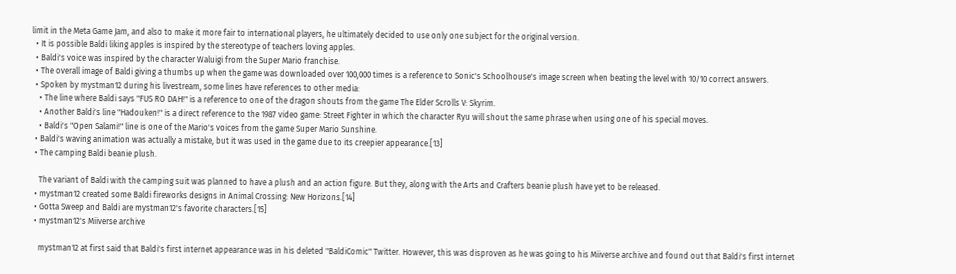limit in the Meta Game Jam, and also to make it more fair to international players, he ultimately decided to use only one subject for the original version.
  • It is possible Baldi liking apples is inspired by the stereotype of teachers loving apples.
  • Baldi's voice was inspired by the character Waluigi from the Super Mario franchise.
  • The overall image of Baldi giving a thumbs up when the game was downloaded over 100,000 times is a reference to Sonic's Schoolhouse's image screen when beating the level with 10/10 correct answers.
  • Spoken by mystman12 during his livestream, some lines have references to other media:
    • The line where Baldi says "FUS RO DAH!" is a reference to one of the dragon shouts from the game The Elder Scrolls V: Skyrim.
    • Another Baldi's line "Hadouken!" is a direct reference to the 1987 video game: Street Fighter in which the character Ryu will shout the same phrase when using one of his special moves.
    • Baldi's "Open Salami!" line is one of the Mario's voices from the game Super Mario Sunshine.
  • Baldi's waving animation was actually a mistake, but it was used in the game due to its creepier appearance.[13]
  • The camping Baldi beanie plush.

    The variant of Baldi with the camping suit was planned to have a plush and an action figure. But they, along with the Arts and Crafters beanie plush have yet to be released.
  • mystman12 created some Baldi fireworks designs in Animal Crossing: New Horizons.[14]
  • Gotta Sweep and Baldi are mystman12's favorite characters.[15]
  • mystman12's Miiverse archive

    mystman12 at first said that Baldi's first internet appearance was in his deleted "BaldiComic" Twitter. However, this was disproven as he was going to his Miiverse archive and found out that Baldi's first internet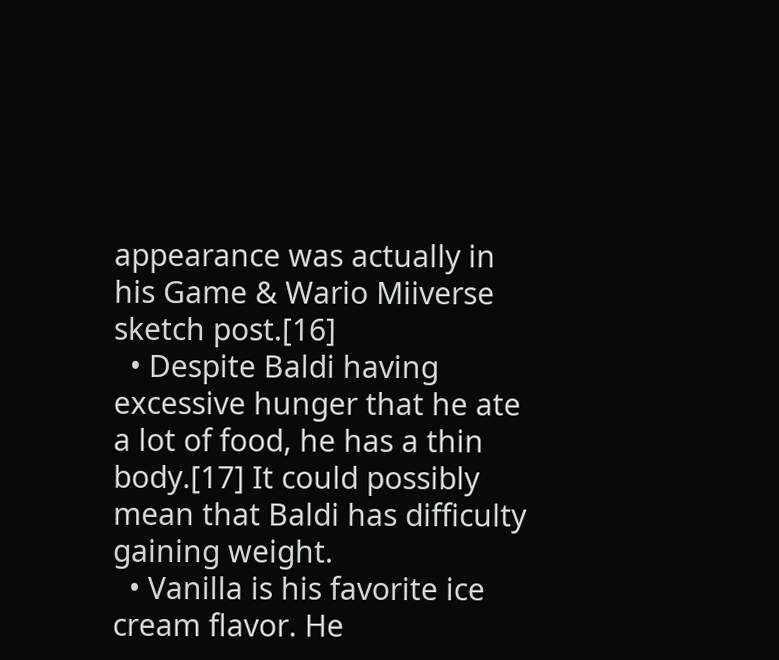appearance was actually in his Game & Wario Miiverse sketch post.[16]
  • Despite Baldi having excessive hunger that he ate a lot of food, he has a thin body.[17] It could possibly mean that Baldi has difficulty gaining weight.
  • Vanilla is his favorite ice cream flavor. He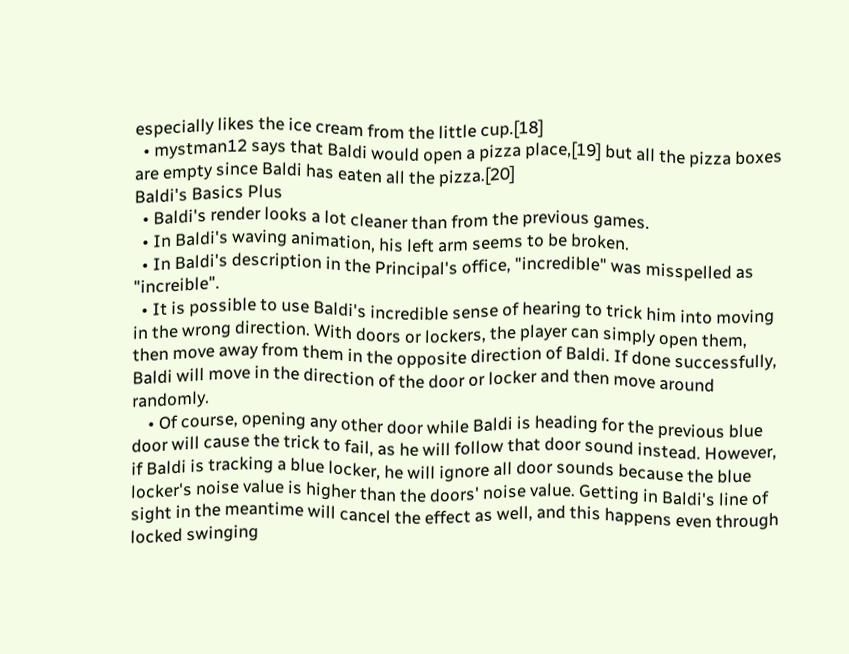especially likes the ice cream from the little cup.[18]
  • mystman12 says that Baldi would open a pizza place,[19] but all the pizza boxes are empty since Baldi has eaten all the pizza.[20]
Baldi's Basics Plus
  • Baldi's render looks a lot cleaner than from the previous games.
  • In Baldi's waving animation, his left arm seems to be broken.
  • In Baldi's description in the Principal's office, "incredible" was misspelled as "increible".
  • It is possible to use Baldi's incredible sense of hearing to trick him into moving in the wrong direction. With doors or lockers, the player can simply open them, then move away from them in the opposite direction of Baldi. If done successfully, Baldi will move in the direction of the door or locker and then move around randomly.
    • Of course, opening any other door while Baldi is heading for the previous blue door will cause the trick to fail, as he will follow that door sound instead. However, if Baldi is tracking a blue locker, he will ignore all door sounds because the blue locker's noise value is higher than the doors' noise value. Getting in Baldi's line of sight in the meantime will cancel the effect as well, and this happens even through locked swinging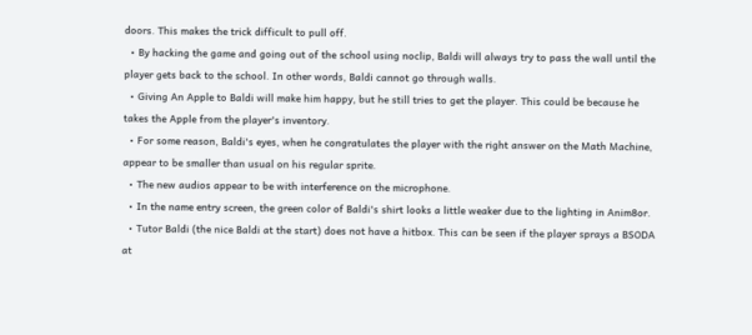doors. This makes the trick difficult to pull off.
  • By hacking the game and going out of the school using noclip, Baldi will always try to pass the wall until the player gets back to the school. In other words, Baldi cannot go through walls.
  • Giving An Apple to Baldi will make him happy, but he still tries to get the player. This could be because he takes the Apple from the player's inventory.
  • For some reason, Baldi's eyes, when he congratulates the player with the right answer on the Math Machine, appear to be smaller than usual on his regular sprite.
  • The new audios appear to be with interference on the microphone.
  • In the name entry screen, the green color of Baldi's shirt looks a little weaker due to the lighting in Anim8or.
  • Tutor Baldi (the nice Baldi at the start) does not have a hitbox. This can be seen if the player sprays a BSODA at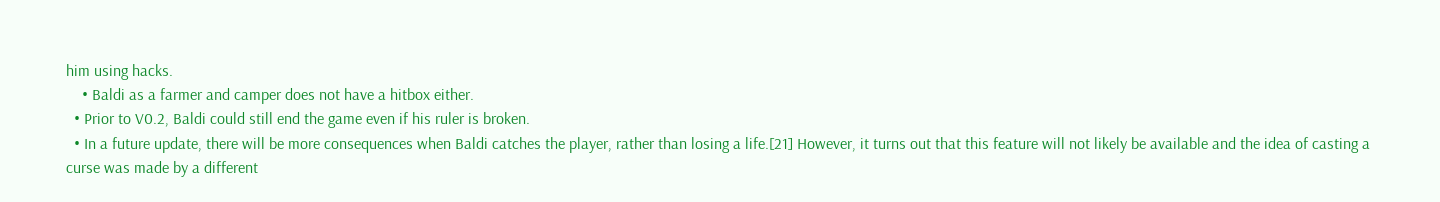him using hacks.
    • Baldi as a farmer and camper does not have a hitbox either.
  • Prior to V0.2, Baldi could still end the game even if his ruler is broken.
  • In a future update, there will be more consequences when Baldi catches the player, rather than losing a life.[21] However, it turns out that this feature will not likely be available and the idea of casting a curse was made by a different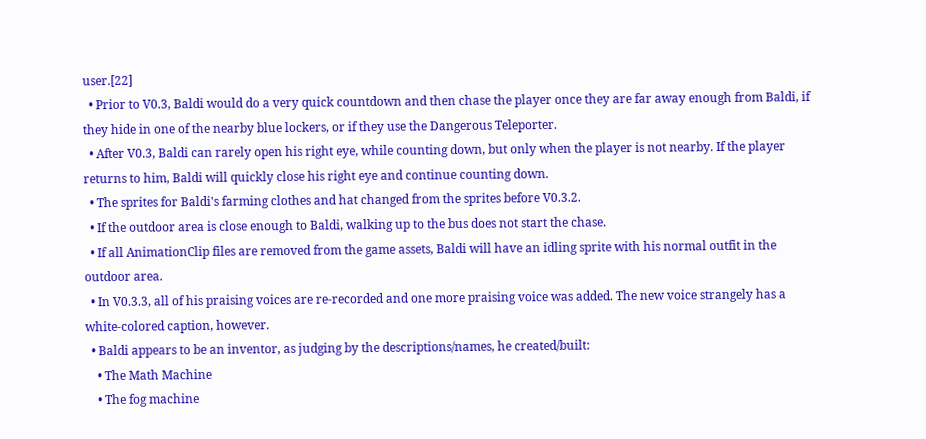user.[22]
  • Prior to V0.3, Baldi would do a very quick countdown and then chase the player once they are far away enough from Baldi, if they hide in one of the nearby blue lockers, or if they use the Dangerous Teleporter.
  • After V0.3, Baldi can rarely open his right eye, while counting down, but only when the player is not nearby. If the player returns to him, Baldi will quickly close his right eye and continue counting down.
  • The sprites for Baldi's farming clothes and hat changed from the sprites before V0.3.2.
  • If the outdoor area is close enough to Baldi, walking up to the bus does not start the chase.
  • If all AnimationClip files are removed from the game assets, Baldi will have an idling sprite with his normal outfit in the outdoor area.
  • In V0.3.3, all of his praising voices are re-recorded and one more praising voice was added. The new voice strangely has a white-colored caption, however.
  • Baldi appears to be an inventor, as judging by the descriptions/names, he created/built:
    • The Math Machine
    • The fog machine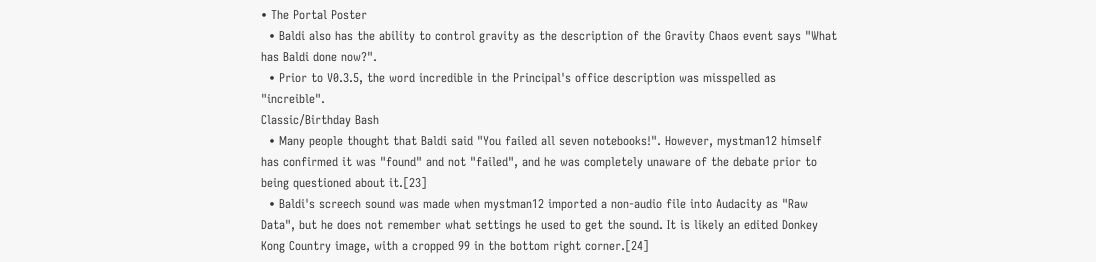• The Portal Poster
  • Baldi also has the ability to control gravity as the description of the Gravity Chaos event says "What has Baldi done now?".
  • Prior to V0.3.5, the word incredible in the Principal's office description was misspelled as "increible".
Classic/Birthday Bash
  • Many people thought that Baldi said "You failed all seven notebooks!". However, mystman12 himself has confirmed it was "found" and not "failed", and he was completely unaware of the debate prior to being questioned about it.[23]
  • Baldi's screech sound was made when mystman12 imported a non-audio file into Audacity as "Raw Data", but he does not remember what settings he used to get the sound. It is likely an edited Donkey Kong Country image, with a cropped 99 in the bottom right corner.[24]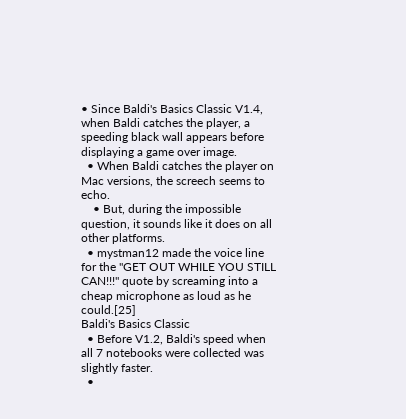• Since Baldi's Basics Classic V1.4, when Baldi catches the player, a speeding black wall appears before displaying a game over image.
  • When Baldi catches the player on Mac versions, the screech seems to echo.
    • But, during the impossible question, it sounds like it does on all other platforms.
  • mystman12 made the voice line for the "GET OUT WHILE YOU STILL CAN!!!" quote by screaming into a cheap microphone as loud as he could.[25]
Baldi's Basics Classic
  • Before V1.2, Baldi's speed when all 7 notebooks were collected was slightly faster.
  •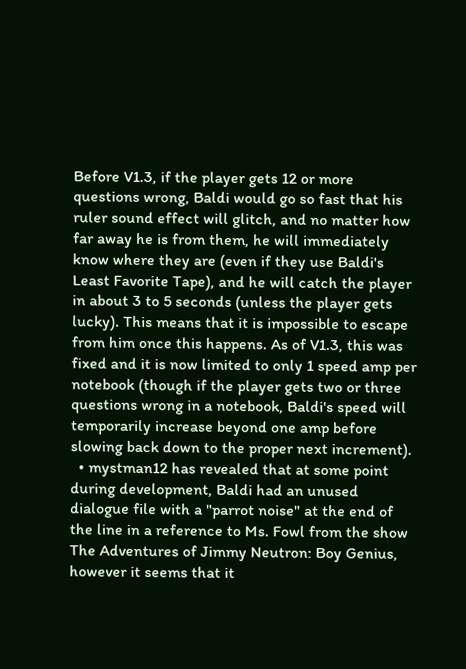Before V1.3, if the player gets 12 or more questions wrong, Baldi would go so fast that his ruler sound effect will glitch, and no matter how far away he is from them, he will immediately know where they are (even if they use Baldi's Least Favorite Tape), and he will catch the player in about 3 to 5 seconds (unless the player gets lucky). This means that it is impossible to escape from him once this happens. As of V1.3, this was fixed and it is now limited to only 1 speed amp per notebook (though if the player gets two or three questions wrong in a notebook, Baldi's speed will temporarily increase beyond one amp before slowing back down to the proper next increment).
  • mystman12 has revealed that at some point during development, Baldi had an unused dialogue file with a "parrot noise" at the end of the line in a reference to Ms. Fowl from the show The Adventures of Jimmy Neutron: Boy Genius, however it seems that it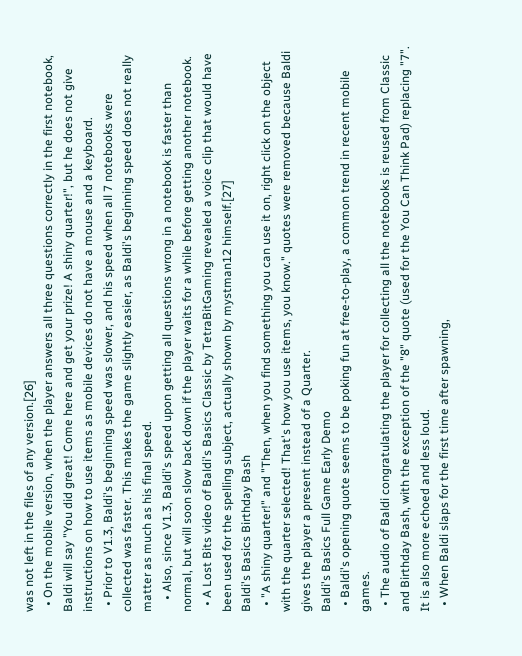was not left in the files of any version.[26]
  • On the mobile version, when the player answers all three questions correctly in the first notebook, Baldi will say "You did great! Come here and get your prize! A shiny quarter!", but he does not give instructions on how to use items as mobile devices do not have a mouse and a keyboard.
  • Prior to V1.3, Baldi's beginning speed was slower, and his speed when all 7 notebooks were collected was faster. This makes the game slightly easier, as Baldi's beginning speed does not really matter as much as his final speed.
    • Also, since V1.3, Baldi's speed upon getting all questions wrong in a notebook is faster than normal, but will soon slow back down if the player waits for a while before getting another notebook.
  • A Lost Bits video of Baldi's Basics Classic by TetraBitGaming revealed a voice clip that would have been used for the spelling subject, actually shown by mystman12 himself.[27]
Baldi's Basics Birthday Bash
  • "A shiny quarter!" and "Then, when you find something you can use it on, right click on the object with the quarter selected! That's how you use items, you know." quotes were removed because Baldi gives the player a present instead of a Quarter.
Baldi's Basics Full Game Early Demo
  • Baldi's opening quote seems to be poking fun at free-to-play, a common trend in recent mobile games.
  • The audio of Baldi congratulating the player for collecting all the notebooks is reused from Classic and Birthday Bash, with the exception of the "8" quote (used for the You Can Think Pad) replacing "7". It is also more echoed and less loud.
  • When Baldi slaps for the first time after spawning,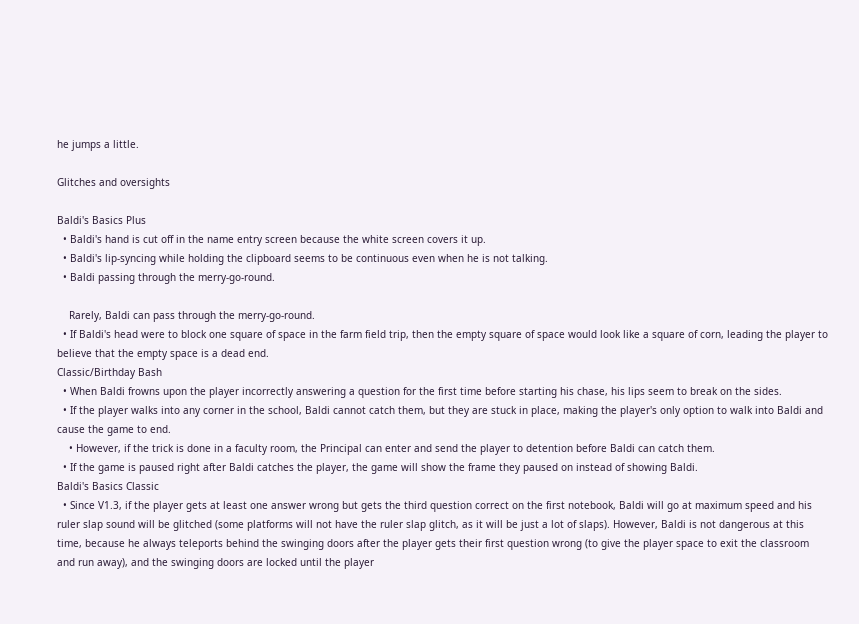he jumps a little.

Glitches and oversights

Baldi's Basics Plus
  • Baldi's hand is cut off in the name entry screen because the white screen covers it up.
  • Baldi's lip-syncing while holding the clipboard seems to be continuous even when he is not talking.
  • Baldi passing through the merry-go-round.

    Rarely, Baldi can pass through the merry-go-round.
  • If Baldi's head were to block one square of space in the farm field trip, then the empty square of space would look like a square of corn, leading the player to believe that the empty space is a dead end.
Classic/Birthday Bash
  • When Baldi frowns upon the player incorrectly answering a question for the first time before starting his chase, his lips seem to break on the sides.
  • If the player walks into any corner in the school, Baldi cannot catch them, but they are stuck in place, making the player's only option to walk into Baldi and cause the game to end.
    • However, if the trick is done in a faculty room, the Principal can enter and send the player to detention before Baldi can catch them.
  • If the game is paused right after Baldi catches the player, the game will show the frame they paused on instead of showing Baldi.
Baldi's Basics Classic
  • Since V1.3, if the player gets at least one answer wrong but gets the third question correct on the first notebook, Baldi will go at maximum speed and his ruler slap sound will be glitched (some platforms will not have the ruler slap glitch, as it will be just a lot of slaps). However, Baldi is not dangerous at this time, because he always teleports behind the swinging doors after the player gets their first question wrong (to give the player space to exit the classroom and run away), and the swinging doors are locked until the player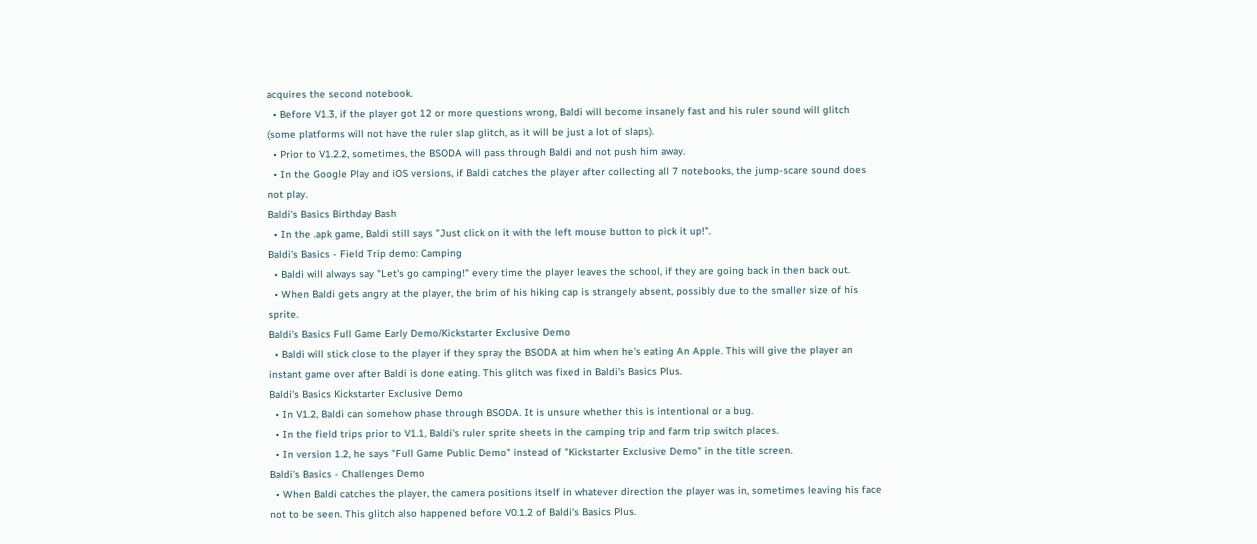acquires the second notebook.
  • Before V1.3, if the player got 12 or more questions wrong, Baldi will become insanely fast and his ruler sound will glitch (some platforms will not have the ruler slap glitch, as it will be just a lot of slaps).
  • Prior to V1.2.2, sometimes, the BSODA will pass through Baldi and not push him away.
  • In the Google Play and iOS versions, if Baldi catches the player after collecting all 7 notebooks, the jump-scare sound does not play.
Baldi's Basics Birthday Bash
  • In the .apk game, Baldi still says "Just click on it with the left mouse button to pick it up!".
Baldi's Basics - Field Trip demo: Camping
  • Baldi will always say "Let's go camping!" every time the player leaves the school, if they are going back in then back out.
  • When Baldi gets angry at the player, the brim of his hiking cap is strangely absent, possibly due to the smaller size of his sprite.
Baldi's Basics Full Game Early Demo/Kickstarter Exclusive Demo
  • Baldi will stick close to the player if they spray the BSODA at him when he's eating An Apple. This will give the player an instant game over after Baldi is done eating. This glitch was fixed in Baldi's Basics Plus.
Baldi's Basics Kickstarter Exclusive Demo
  • In V1.2, Baldi can somehow phase through BSODA. It is unsure whether this is intentional or a bug.
  • In the field trips prior to V1.1, Baldi's ruler sprite sheets in the camping trip and farm trip switch places.
  • In version 1.2, he says "Full Game Public Demo" instead of "Kickstarter Exclusive Demo" in the title screen.
Baldi's Basics - Challenges Demo
  • When Baldi catches the player, the camera positions itself in whatever direction the player was in, sometimes leaving his face not to be seen. This glitch also happened before V0.1.2 of Baldi's Basics Plus.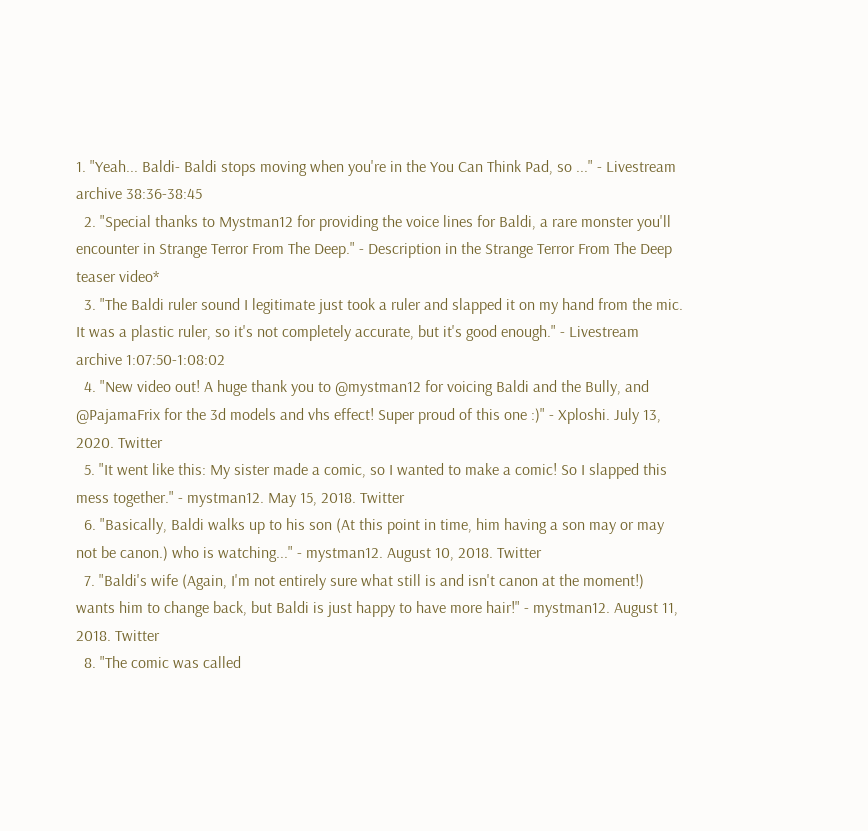1. "Yeah... Baldi- Baldi stops moving when you're in the You Can Think Pad, so ..." - Livestream archive 38:36-38:45
  2. "Special thanks to Mystman12 for providing the voice lines for Baldi, a rare monster you'll encounter in Strange Terror From The Deep." - Description in the Strange Terror From The Deep teaser video*
  3. "The Baldi ruler sound I legitimate just took a ruler and slapped it on my hand from the mic. It was a plastic ruler, so it's not completely accurate, but it's good enough." - Livestream archive 1:07:50-1:08:02
  4. "New video out! A huge thank you to @mystman12 for voicing Baldi and the Bully, and @PajamaFrix for the 3d models and vhs effect! Super proud of this one :)" - Xploshi. July 13, 2020. Twitter
  5. "It went like this: My sister made a comic, so I wanted to make a comic! So I slapped this mess together." - mystman12. May 15, 2018. Twitter
  6. "Basically, Baldi walks up to his son (At this point in time, him having a son may or may not be canon.) who is watching..." - mystman12. August 10, 2018. Twitter
  7. "Baldi's wife (Again, I'm not entirely sure what still is and isn't canon at the moment!) wants him to change back, but Baldi is just happy to have more hair!" - mystman12. August 11, 2018. Twitter
  8. "The comic was called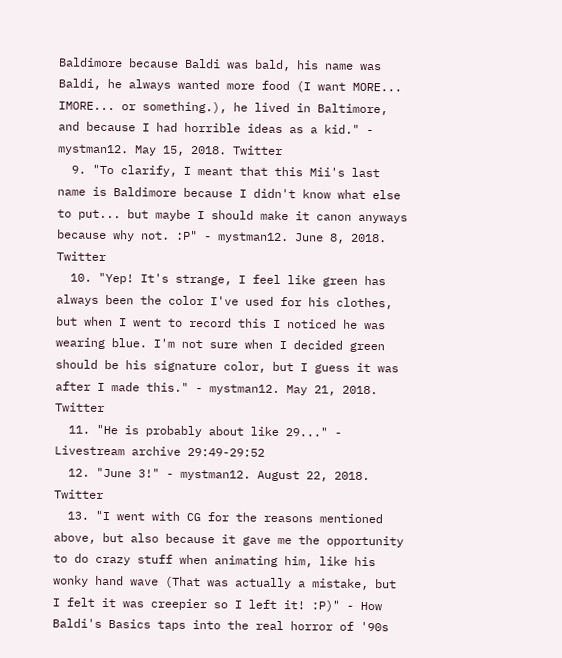Baldimore because Baldi was bald, his name was Baldi, he always wanted more food (I want MORE... IMORE... or something.), he lived in Baltimore, and because I had horrible ideas as a kid." - mystman12. May 15, 2018. Twitter
  9. "To clarify, I meant that this Mii's last name is Baldimore because I didn't know what else to put... but maybe I should make it canon anyways because why not. :P" - mystman12. June 8, 2018. Twitter
  10. "Yep! It's strange, I feel like green has always been the color I've used for his clothes, but when I went to record this I noticed he was wearing blue. I'm not sure when I decided green should be his signature color, but I guess it was after I made this." - mystman12. May 21, 2018. Twitter
  11. "He is probably about like 29..." - Livestream archive 29:49-29:52
  12. "June 3!" - mystman12. August 22, 2018. Twitter
  13. "I went with CG for the reasons mentioned above, but also because it gave me the opportunity to do crazy stuff when animating him, like his wonky hand wave (That was actually a mistake, but I felt it was creepier so I left it! :P)" - How Baldi's Basics taps into the real horror of '90s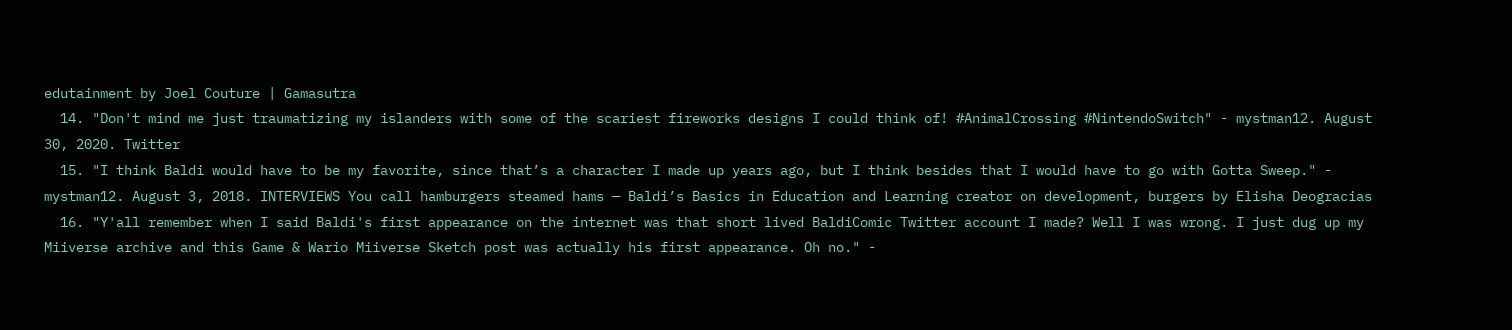edutainment by Joel Couture | Gamasutra
  14. "Don't mind me just traumatizing my islanders with some of the scariest fireworks designs I could think of! #AnimalCrossing #NintendoSwitch" - mystman12. August 30, 2020. Twitter
  15. "I think Baldi would have to be my favorite, since that’s a character I made up years ago, but I think besides that I would have to go with Gotta Sweep." - mystman12. August 3, 2018. INTERVIEWS You call hamburgers steamed hams — Baldi’s Basics in Education and Learning creator on development, burgers by Elisha Deogracias
  16. "Y'all remember when I said Baldi's first appearance on the internet was that short lived BaldiComic Twitter account I made? Well I was wrong. I just dug up my Miiverse archive and this Game & Wario Miiverse Sketch post was actually his first appearance. Oh no." -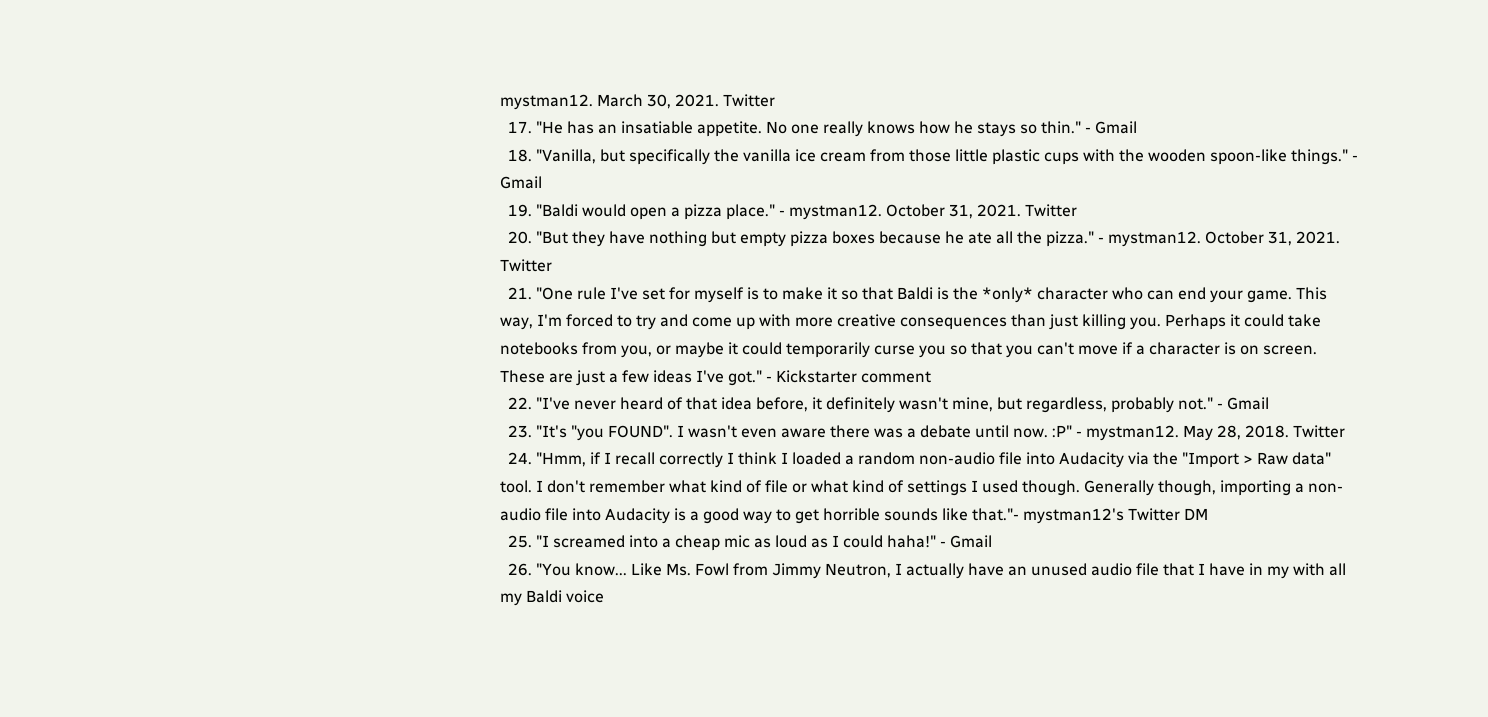mystman12. March 30, 2021. Twitter
  17. "He has an insatiable appetite. No one really knows how he stays so thin." - Gmail
  18. "Vanilla, but specifically the vanilla ice cream from those little plastic cups with the wooden spoon-like things." - Gmail
  19. "Baldi would open a pizza place." - mystman12. October 31, 2021. Twitter
  20. "But they have nothing but empty pizza boxes because he ate all the pizza." - mystman12. October 31, 2021. Twitter
  21. "One rule I've set for myself is to make it so that Baldi is the *only* character who can end your game. This way, I'm forced to try and come up with more creative consequences than just killing you. Perhaps it could take notebooks from you, or maybe it could temporarily curse you so that you can't move if a character is on screen. These are just a few ideas I've got." - Kickstarter comment
  22. "I've never heard of that idea before, it definitely wasn't mine, but regardless, probably not." - Gmail
  23. "It's "you FOUND". I wasn't even aware there was a debate until now. :P" - mystman12. May 28, 2018. Twitter
  24. "Hmm, if I recall correctly I think I loaded a random non-audio file into Audacity via the "Import > Raw data" tool. I don't remember what kind of file or what kind of settings I used though. Generally though, importing a non-audio file into Audacity is a good way to get horrible sounds like that."- mystman12's Twitter DM
  25. "I screamed into a cheap mic as loud as I could haha!" - Gmail
  26. "You know... Like Ms. Fowl from Jimmy Neutron, I actually have an unused audio file that I have in my with all my Baldi voice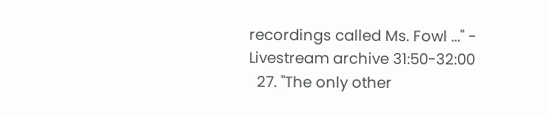recordings called Ms. Fowl ..." - Livestream archive 31:50-32:00
  27. "The only other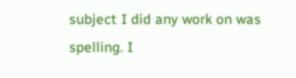subject I did any work on was spelling. I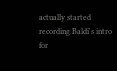actually started recording Baldi's intro for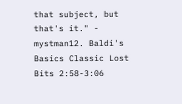that subject, but that's it." - mystman12. Baldi's Basics Classic Lost Bits 2:58-3:06